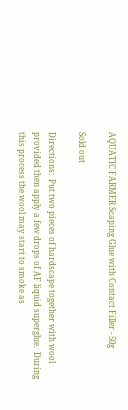AQUATIC FARMER Scaping Glue with Contact Filler - 50g

Sold out

Directions:  Put two pieces of hardscape together with wool provided then apply a few drops of AF liquid superglue.  During this process the wool may start to smoke as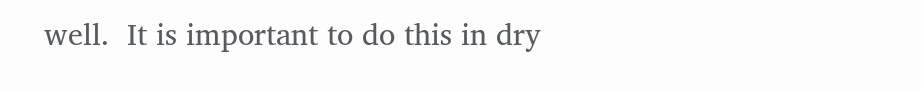well.  It is important to do this in dry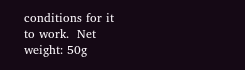conditions for it to work.  Net weight: 50g